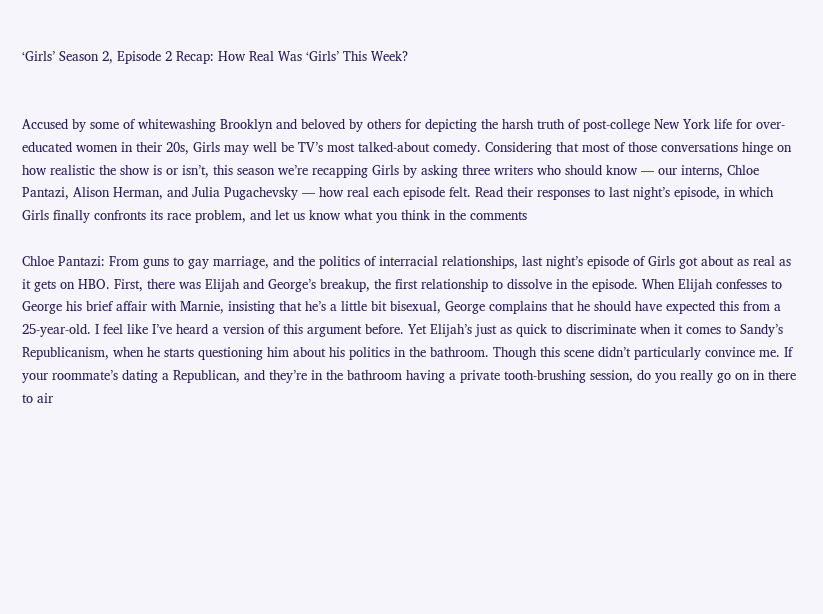‘Girls’ Season 2, Episode 2 Recap: How Real Was ‘Girls’ This Week?


Accused by some of whitewashing Brooklyn and beloved by others for depicting the harsh truth of post-college New York life for over-educated women in their 20s, Girls may well be TV’s most talked-about comedy. Considering that most of those conversations hinge on how realistic the show is or isn’t, this season we’re recapping Girls by asking three writers who should know — our interns, Chloe Pantazi, Alison Herman, and Julia Pugachevsky — how real each episode felt. Read their responses to last night’s episode, in which Girls finally confronts its race problem, and let us know what you think in the comments

Chloe Pantazi: From guns to gay marriage, and the politics of interracial relationships, last night’s episode of Girls got about as real as it gets on HBO. First, there was Elijah and George’s breakup, the first relationship to dissolve in the episode. When Elijah confesses to George his brief affair with Marnie, insisting that he’s a little bit bisexual, George complains that he should have expected this from a 25-year-old. I feel like I’ve heard a version of this argument before. Yet Elijah’s just as quick to discriminate when it comes to Sandy’s Republicanism, when he starts questioning him about his politics in the bathroom. Though this scene didn’t particularly convince me. If your roommate’s dating a Republican, and they’re in the bathroom having a private tooth-brushing session, do you really go on in there to air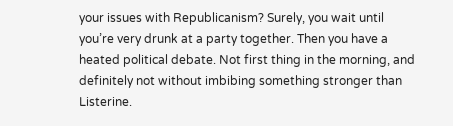your issues with Republicanism? Surely, you wait until you’re very drunk at a party together. Then you have a heated political debate. Not first thing in the morning, and definitely not without imbibing something stronger than Listerine.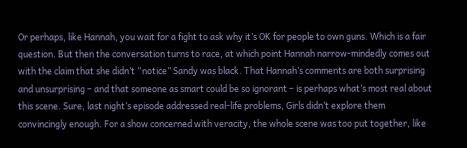Or perhaps, like Hannah, you wait for a fight to ask why it’s OK for people to own guns. Which is a fair question. But then the conversation turns to race, at which point Hannah narrow-mindedly comes out with the claim that she didn’t “notice” Sandy was black. That Hannah’s comments are both surprising and unsurprising – and that someone as smart could be so ignorant – is perhaps what’s most real about this scene. Sure, last night’s episode addressed real-life problems, Girls didn’t explore them convincingly enough. For a show concerned with veracity, the whole scene was too put together, like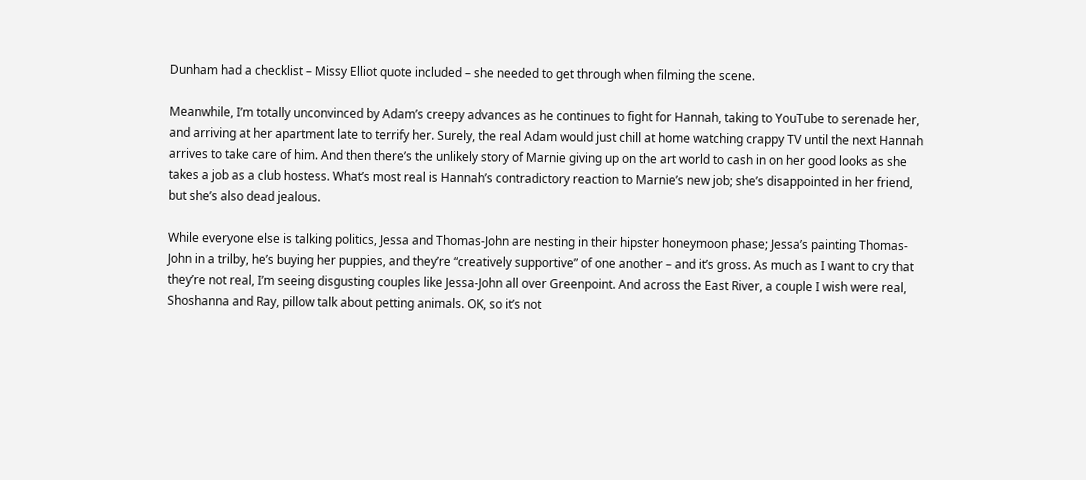Dunham had a checklist – Missy Elliot quote included – she needed to get through when filming the scene.

Meanwhile, I’m totally unconvinced by Adam’s creepy advances as he continues to fight for Hannah, taking to YouTube to serenade her, and arriving at her apartment late to terrify her. Surely, the real Adam would just chill at home watching crappy TV until the next Hannah arrives to take care of him. And then there’s the unlikely story of Marnie giving up on the art world to cash in on her good looks as she takes a job as a club hostess. What’s most real is Hannah’s contradictory reaction to Marnie’s new job; she’s disappointed in her friend, but she’s also dead jealous.

While everyone else is talking politics, Jessa and Thomas-John are nesting in their hipster honeymoon phase; Jessa’s painting Thomas-John in a trilby, he’s buying her puppies, and they’re “creatively supportive” of one another – and it’s gross. As much as I want to cry that they’re not real, I’m seeing disgusting couples like Jessa-John all over Greenpoint. And across the East River, a couple I wish were real, Shoshanna and Ray, pillow talk about petting animals. OK, so it’s not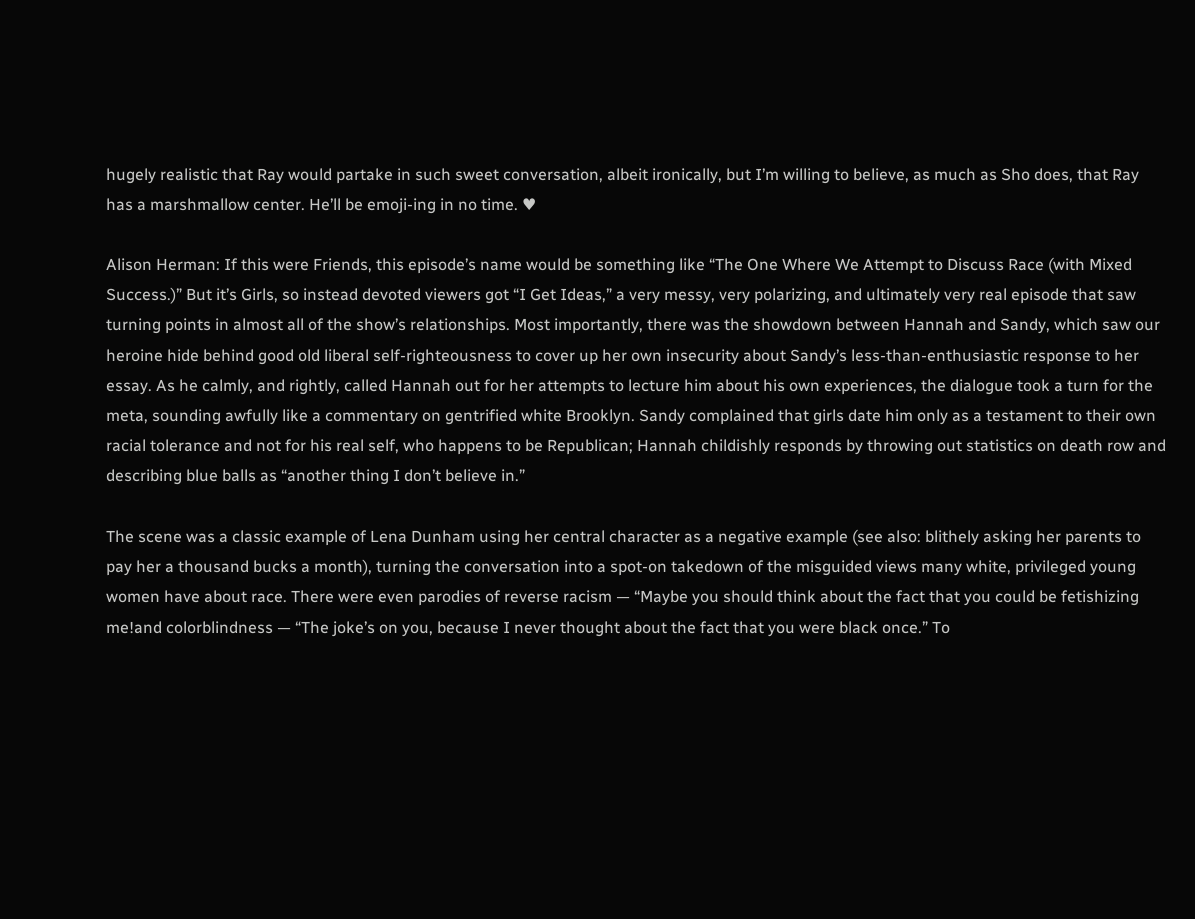hugely realistic that Ray would partake in such sweet conversation, albeit ironically, but I’m willing to believe, as much as Sho does, that Ray has a marshmallow center. He’ll be emoji-ing in no time. ♥

Alison Herman: If this were Friends, this episode’s name would be something like “The One Where We Attempt to Discuss Race (with Mixed Success.)” But it’s Girls, so instead devoted viewers got “I Get Ideas,” a very messy, very polarizing, and ultimately very real episode that saw turning points in almost all of the show’s relationships. Most importantly, there was the showdown between Hannah and Sandy, which saw our heroine hide behind good old liberal self-righteousness to cover up her own insecurity about Sandy’s less-than-enthusiastic response to her essay. As he calmly, and rightly, called Hannah out for her attempts to lecture him about his own experiences, the dialogue took a turn for the meta, sounding awfully like a commentary on gentrified white Brooklyn. Sandy complained that girls date him only as a testament to their own racial tolerance and not for his real self, who happens to be Republican; Hannah childishly responds by throwing out statistics on death row and describing blue balls as “another thing I don’t believe in.”

The scene was a classic example of Lena Dunham using her central character as a negative example (see also: blithely asking her parents to pay her a thousand bucks a month), turning the conversation into a spot-on takedown of the misguided views many white, privileged young women have about race. There were even parodies of reverse racism — “Maybe you should think about the fact that you could be fetishizing me!and colorblindness — “The joke’s on you, because I never thought about the fact that you were black once.” To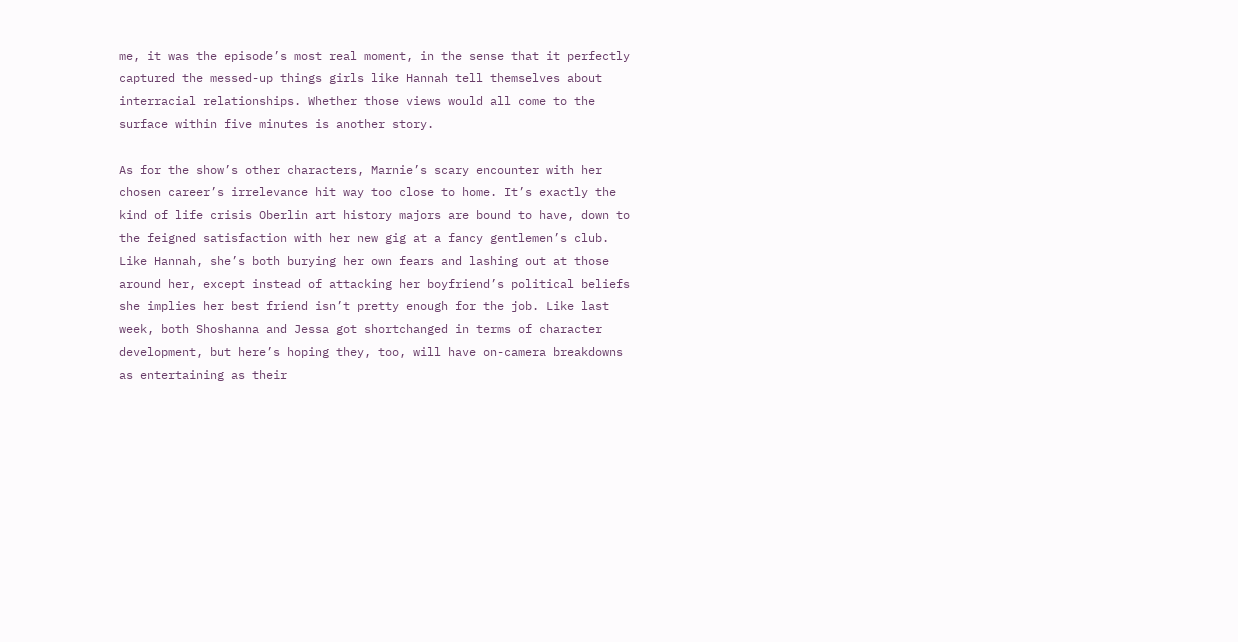me, it was the episode’s most real moment, in the sense that it perfectly captured the messed-up things girls like Hannah tell themselves about interracial relationships. Whether those views would all come to the surface within five minutes is another story.

As for the show’s other characters, Marnie’s scary encounter with her chosen career’s irrelevance hit way too close to home. It’s exactly the kind of life crisis Oberlin art history majors are bound to have, down to the feigned satisfaction with her new gig at a fancy gentlemen’s club. Like Hannah, she’s both burying her own fears and lashing out at those around her, except instead of attacking her boyfriend’s political beliefs she implies her best friend isn’t pretty enough for the job. Like last week, both Shoshanna and Jessa got shortchanged in terms of character development, but here’s hoping they, too, will have on-camera breakdowns as entertaining as their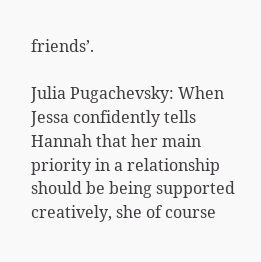friends’.

Julia Pugachevsky: When Jessa confidently tells Hannah that her main priority in a relationship should be being supported creatively, she of course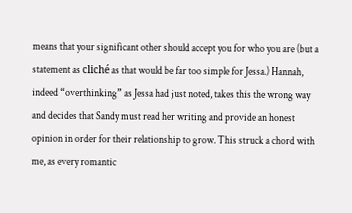means that your significant other should accept you for who you are (but a statement as cliché as that would be far too simple for Jessa.) Hannah, indeed “overthinking” as Jessa had just noted, takes this the wrong way and decides that Sandy must read her writing and provide an honest opinion in order for their relationship to grow. This struck a chord with me, as every romantic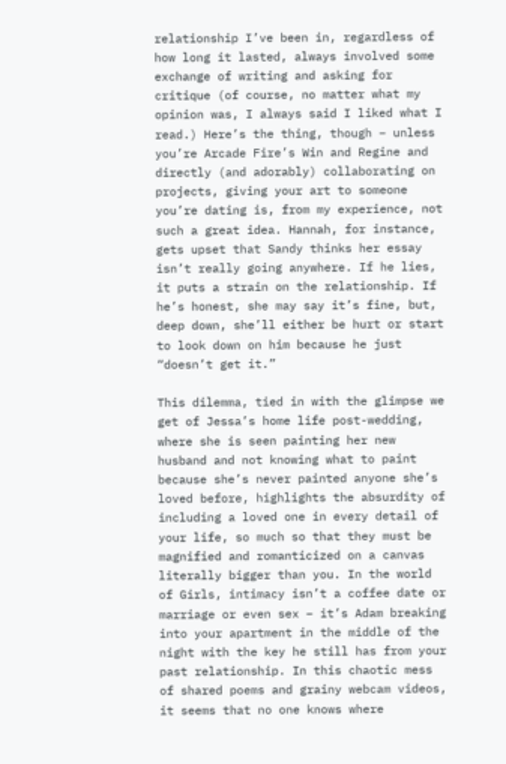relationship I’ve been in, regardless of how long it lasted, always involved some exchange of writing and asking for critique (of course, no matter what my opinion was, I always said I liked what I read.) Here’s the thing, though – unless you’re Arcade Fire’s Win and Regine and directly (and adorably) collaborating on projects, giving your art to someone you’re dating is, from my experience, not such a great idea. Hannah, for instance, gets upset that Sandy thinks her essay isn’t really going anywhere. If he lies, it puts a strain on the relationship. If he’s honest, she may say it’s fine, but, deep down, she’ll either be hurt or start to look down on him because he just “doesn’t get it.”

This dilemma, tied in with the glimpse we get of Jessa’s home life post-wedding, where she is seen painting her new husband and not knowing what to paint because she’s never painted anyone she’s loved before, highlights the absurdity of including a loved one in every detail of your life, so much so that they must be magnified and romanticized on a canvas literally bigger than you. In the world of Girls, intimacy isn’t a coffee date or marriage or even sex – it’s Adam breaking into your apartment in the middle of the night with the key he still has from your past relationship. In this chaotic mess of shared poems and grainy webcam videos, it seems that no one knows where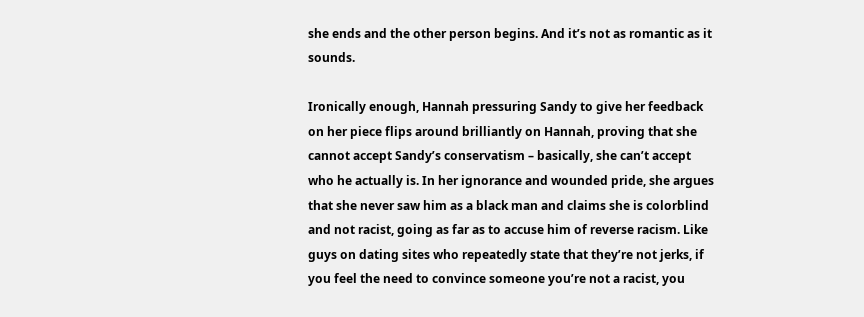she ends and the other person begins. And it’s not as romantic as it sounds.

Ironically enough, Hannah pressuring Sandy to give her feedback on her piece flips around brilliantly on Hannah, proving that she cannot accept Sandy’s conservatism – basically, she can’t accept who he actually is. In her ignorance and wounded pride, she argues that she never saw him as a black man and claims she is colorblind and not racist, going as far as to accuse him of reverse racism. Like guys on dating sites who repeatedly state that they’re not jerks, if you feel the need to convince someone you’re not a racist, you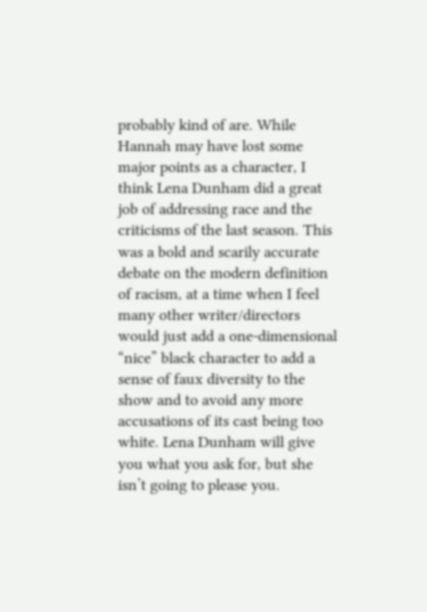probably kind of are. While Hannah may have lost some major points as a character, I think Lena Dunham did a great job of addressing race and the criticisms of the last season. This was a bold and scarily accurate debate on the modern definition of racism, at a time when I feel many other writer/directors would just add a one-dimensional “nice” black character to add a sense of faux diversity to the show and to avoid any more accusations of its cast being too white. Lena Dunham will give you what you ask for, but she isn’t going to please you.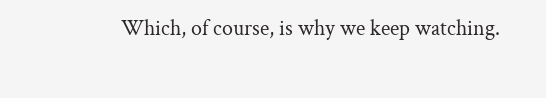Which, of course, is why we keep watching.